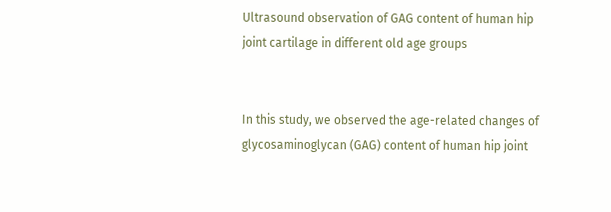Ultrasound observation of GAG content of human hip joint cartilage in different old age groups


In this study, we observed the age-related changes of glycosaminoglycan (GAG) content of human hip joint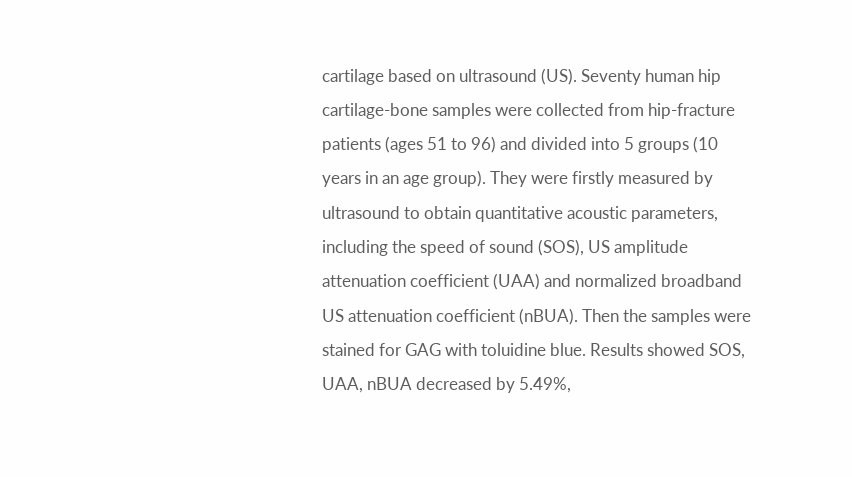cartilage based on ultrasound (US). Seventy human hip cartilage-bone samples were collected from hip-fracture patients (ages 51 to 96) and divided into 5 groups (10 years in an age group). They were firstly measured by ultrasound to obtain quantitative acoustic parameters, including the speed of sound (SOS), US amplitude attenuation coefficient (UAA) and normalized broadband US attenuation coefficient (nBUA). Then the samples were stained for GAG with toluidine blue. Results showed SOS, UAA, nBUA decreased by 5.49%,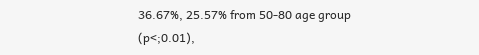36.67%, 25.57% from 50-80 age group (p<;0.01),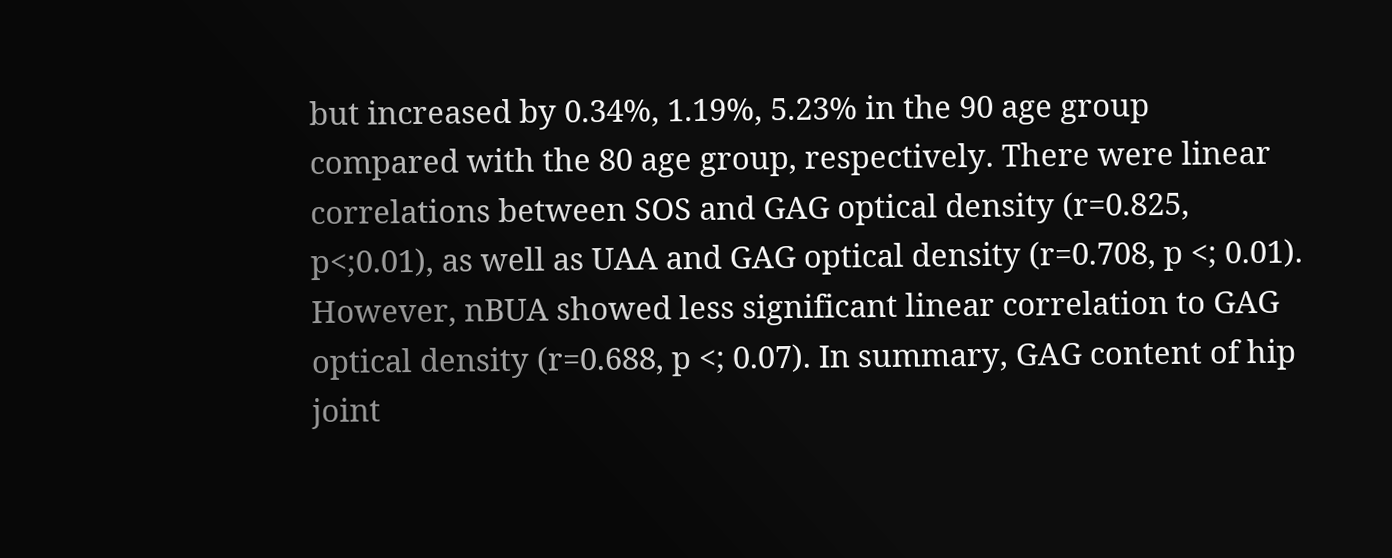but increased by 0.34%, 1.19%, 5.23% in the 90 age group compared with the 80 age group, respectively. There were linear correlations between SOS and GAG optical density (r=0.825, p<;0.01), as well as UAA and GAG optical density (r=0.708, p <; 0.01). However, nBUA showed less significant linear correlation to GAG optical density (r=0.688, p <; 0.07). In summary, GAG content of hip joint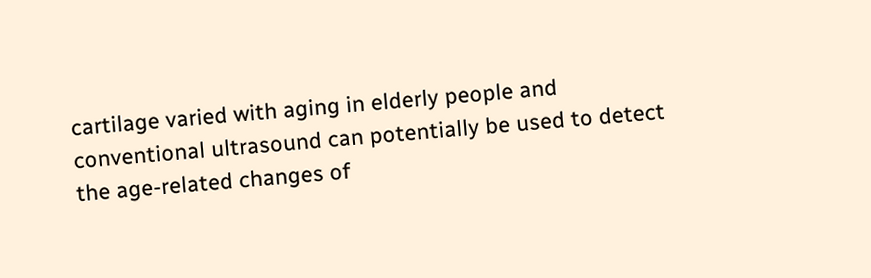cartilage varied with aging in elderly people and conventional ultrasound can potentially be used to detect the age-related changes of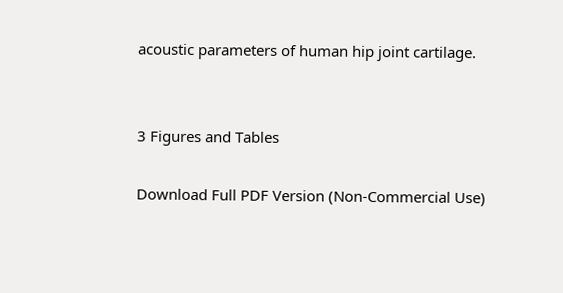acoustic parameters of human hip joint cartilage.


3 Figures and Tables

Download Full PDF Version (Non-Commercial Use)